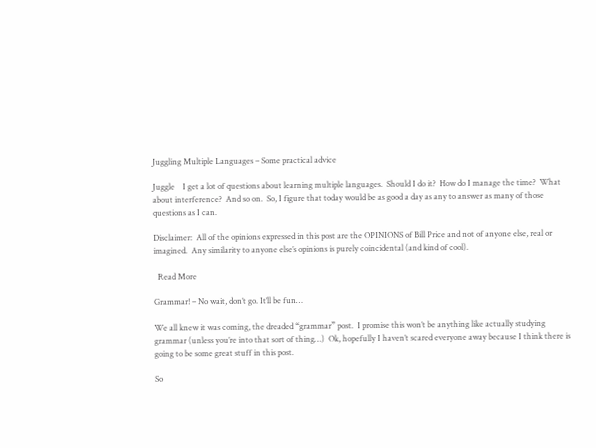Juggling Multiple Languages – Some practical advice

Juggle    I get a lot of questions about learning multiple languages.  Should I do it?  How do I manage the time?  What about interference?  And so on.  So, I figure that today would be as good a day as any to answer as many of those questions as I can.

Disclaimer:  All of the opinions expressed in this post are the OPINIONS of Bill Price and not of anyone else, real or imagined.  Any similarity to anyone else’s opinions is purely coincidental (and kind of cool).

  Read More

Grammar! – No wait, don’t go. It’ll be fun…

We all knew it was coming, the dreaded “grammar” post.  I promise this won’t be anything like actually studying grammar (unless you’re into that sort of thing…)  Ok, hopefully I haven’t scared everyone away because I think there is going to be some great stuff in this post.

So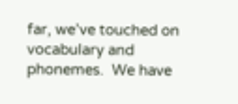far, we’ve touched on vocabulary and phonemes.  We have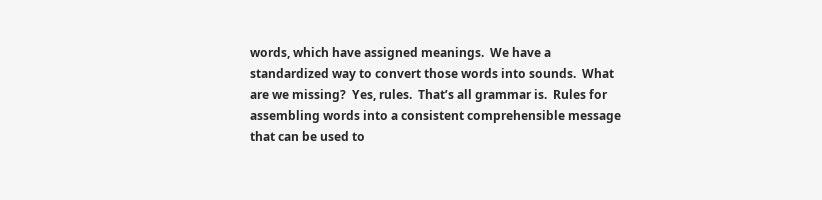words, which have assigned meanings.  We have a standardized way to convert those words into sounds.  What are we missing?  Yes, rules.  That’s all grammar is.  Rules for assembling words into a consistent comprehensible message that can be used to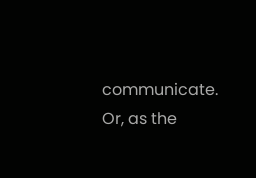communicate.  Or, as the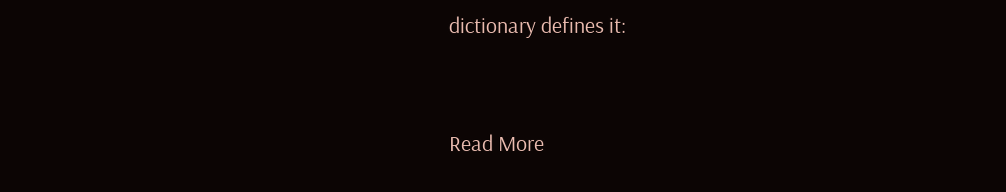dictionary defines it:


Read More